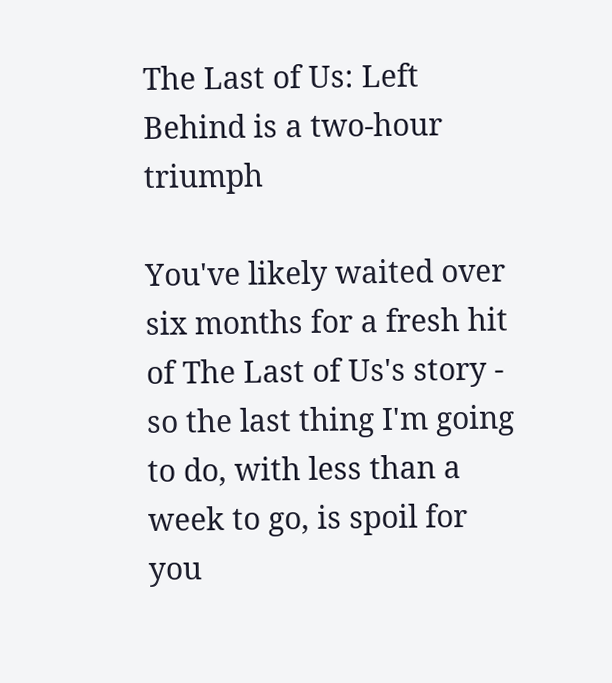The Last of Us: Left Behind is a two-hour triumph

You've likely waited over six months for a fresh hit of The Last of Us's story - so the last thing I'm going to do, with less than a week to go, is spoil for you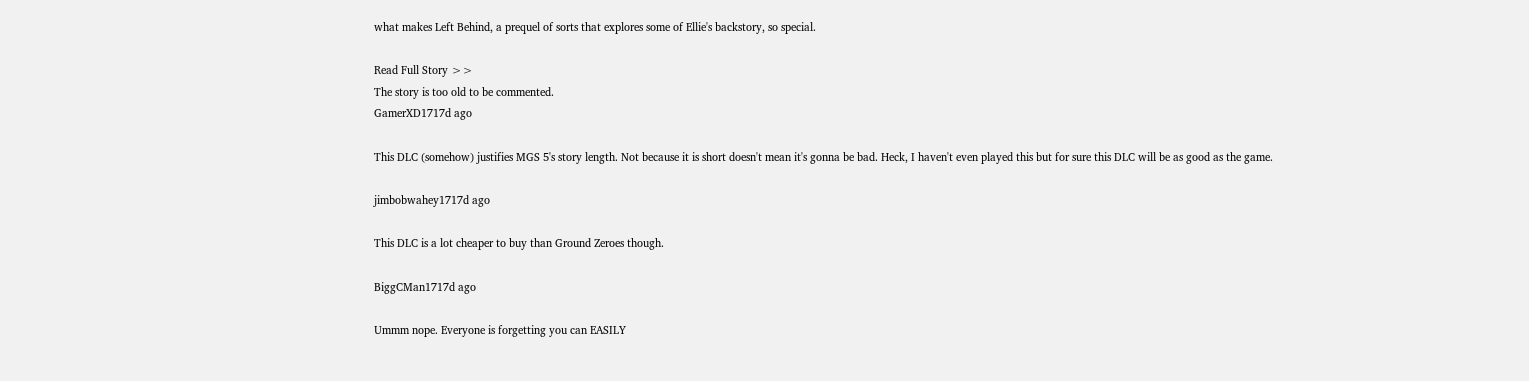what makes Left Behind, a prequel of sorts that explores some of Ellie's backstory, so special.

Read Full Story >>
The story is too old to be commented.
GamerXD1717d ago

This DLC (somehow) justifies MGS 5's story length. Not because it is short doesn't mean it's gonna be bad. Heck, I haven't even played this but for sure this DLC will be as good as the game.

jimbobwahey1717d ago

This DLC is a lot cheaper to buy than Ground Zeroes though.

BiggCMan1717d ago

Ummm nope. Everyone is forgetting you can EASILY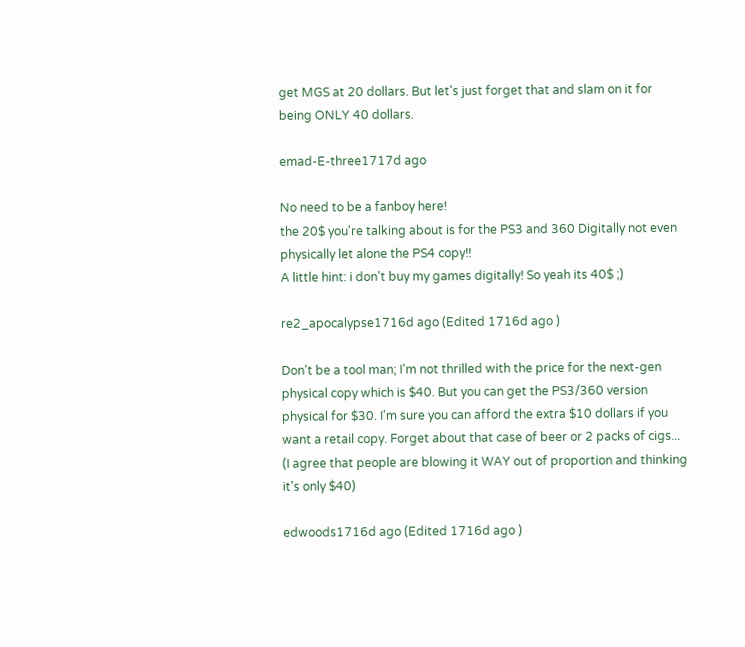get MGS at 20 dollars. But let's just forget that and slam on it for being ONLY 40 dollars.

emad-E-three1717d ago

No need to be a fanboy here!
the 20$ you're talking about is for the PS3 and 360 Digitally not even physically let alone the PS4 copy!!
A little hint: i don't buy my games digitally! So yeah its 40$ ;)

re2_apocalypse1716d ago (Edited 1716d ago )

Don't be a tool man; I'm not thrilled with the price for the next-gen physical copy which is $40. But you can get the PS3/360 version physical for $30. I'm sure you can afford the extra $10 dollars if you want a retail copy. Forget about that case of beer or 2 packs of cigs... (I agree that people are blowing it WAY out of proportion and thinking it's only $40)

edwoods1716d ago (Edited 1716d ago )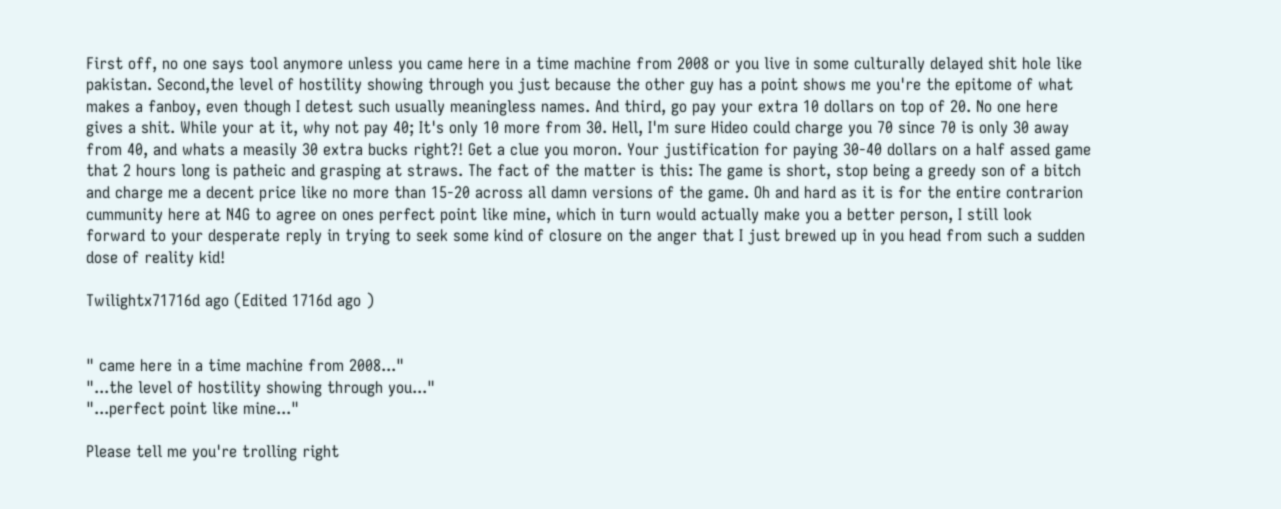First off, no one says tool anymore unless you came here in a time machine from 2008 or you live in some culturally delayed shit hole like pakistan. Second,the level of hostility showing through you just because the other guy has a point shows me you're the epitome of what makes a fanboy, even though I detest such usually meaningless names. And third, go pay your extra 10 dollars on top of 20. No one here gives a shit. While your at it, why not pay 40; It's only 10 more from 30. Hell, I'm sure Hideo could charge you 70 since 70 is only 30 away from 40, and whats a measily 30 extra bucks right?! Get a clue you moron. Your justification for paying 30-40 dollars on a half assed game that 2 hours long is patheic and grasping at straws. The fact of the matter is this: The game is short, stop being a greedy son of a bitch and charge me a decent price like no more than 15-20 across all damn versions of the game. Oh and hard as it is for the entire contrarion cummunity here at N4G to agree on ones perfect point like mine, which in turn would actually make you a better person, I still look forward to your desperate reply in trying to seek some kind of closure on the anger that I just brewed up in you head from such a sudden dose of reality kid!

Twilightx71716d ago (Edited 1716d ago )


" came here in a time machine from 2008..."
"...the level of hostility showing through you..."
"...perfect point like mine..."

Please tell me you're trolling right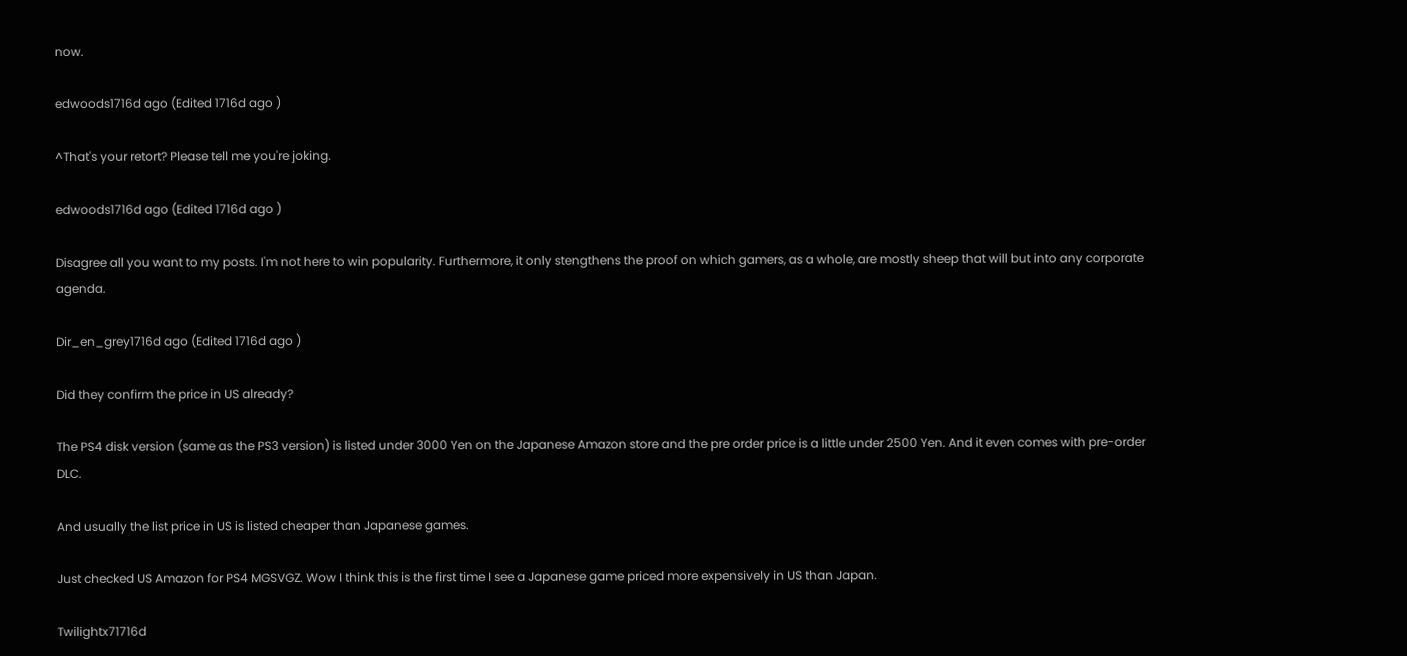now.

edwoods1716d ago (Edited 1716d ago )

^That's your retort? Please tell me you're joking.

edwoods1716d ago (Edited 1716d ago )

Disagree all you want to my posts. I'm not here to win popularity. Furthermore, it only stengthens the proof on which gamers, as a whole, are mostly sheep that will but into any corporate agenda.

Dir_en_grey1716d ago (Edited 1716d ago )

Did they confirm the price in US already?

The PS4 disk version (same as the PS3 version) is listed under 3000 Yen on the Japanese Amazon store and the pre order price is a little under 2500 Yen. And it even comes with pre-order DLC.

And usually the list price in US is listed cheaper than Japanese games.

Just checked US Amazon for PS4 MGSVGZ. Wow I think this is the first time I see a Japanese game priced more expensively in US than Japan.

Twilightx71716d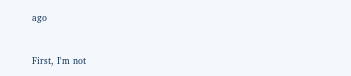ago


First, I'm not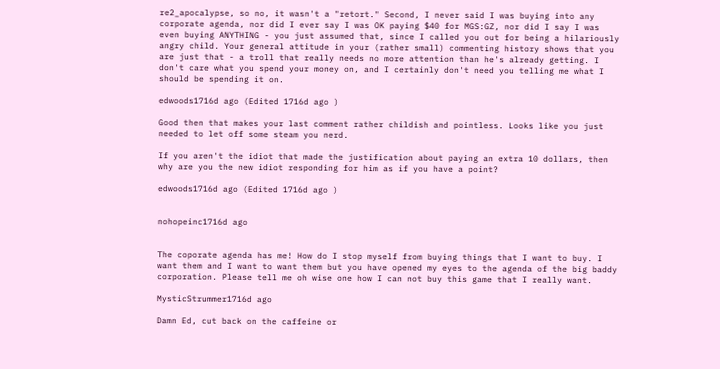re2_apocalypse, so no, it wasn't a "retort." Second, I never said I was buying into any corporate agenda, nor did I ever say I was OK paying $40 for MGS:GZ, nor did I say I was even buying ANYTHING - you just assumed that, since I called you out for being a hilariously angry child. Your general attitude in your (rather small) commenting history shows that you are just that - a troll that really needs no more attention than he's already getting. I don't care what you spend your money on, and I certainly don't need you telling me what I should be spending it on.

edwoods1716d ago (Edited 1716d ago )

Good then that makes your last comment rather childish and pointless. Looks like you just needed to let off some steam you nerd.

If you aren't the idiot that made the justification about paying an extra 10 dollars, then why are you the new idiot responding for him as if you have a point?

edwoods1716d ago (Edited 1716d ago )


nohopeinc1716d ago


The coporate agenda has me! How do I stop myself from buying things that I want to buy. I want them and I want to want them but you have opened my eyes to the agenda of the big baddy corporation. Please tell me oh wise one how I can not buy this game that I really want.

MysticStrummer1716d ago

Damn Ed, cut back on the caffeine or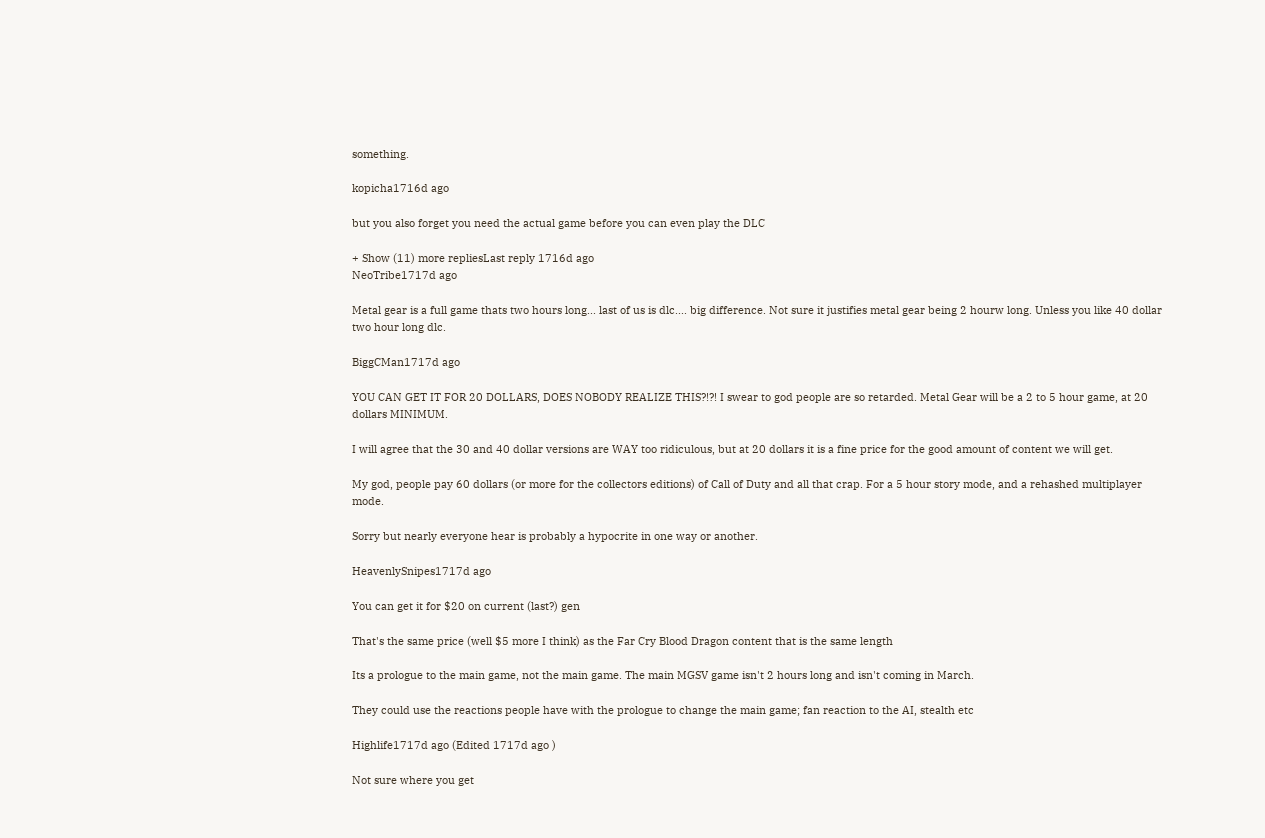something.

kopicha1716d ago

but you also forget you need the actual game before you can even play the DLC

+ Show (11) more repliesLast reply 1716d ago
NeoTribe1717d ago

Metal gear is a full game thats two hours long... last of us is dlc.... big difference. Not sure it justifies metal gear being 2 hourw long. Unless you like 40 dollar two hour long dlc.

BiggCMan1717d ago

YOU CAN GET IT FOR 20 DOLLARS, DOES NOBODY REALIZE THIS?!?! I swear to god people are so retarded. Metal Gear will be a 2 to 5 hour game, at 20 dollars MINIMUM.

I will agree that the 30 and 40 dollar versions are WAY too ridiculous, but at 20 dollars it is a fine price for the good amount of content we will get.

My god, people pay 60 dollars (or more for the collectors editions) of Call of Duty and all that crap. For a 5 hour story mode, and a rehashed multiplayer mode.

Sorry but nearly everyone hear is probably a hypocrite in one way or another.

HeavenlySnipes1717d ago

You can get it for $20 on current (last?) gen

That's the same price (well $5 more I think) as the Far Cry Blood Dragon content that is the same length

Its a prologue to the main game, not the main game. The main MGSV game isn't 2 hours long and isn't coming in March.

They could use the reactions people have with the prologue to change the main game; fan reaction to the AI, stealth etc

Highlife1717d ago (Edited 1717d ago )

Not sure where you get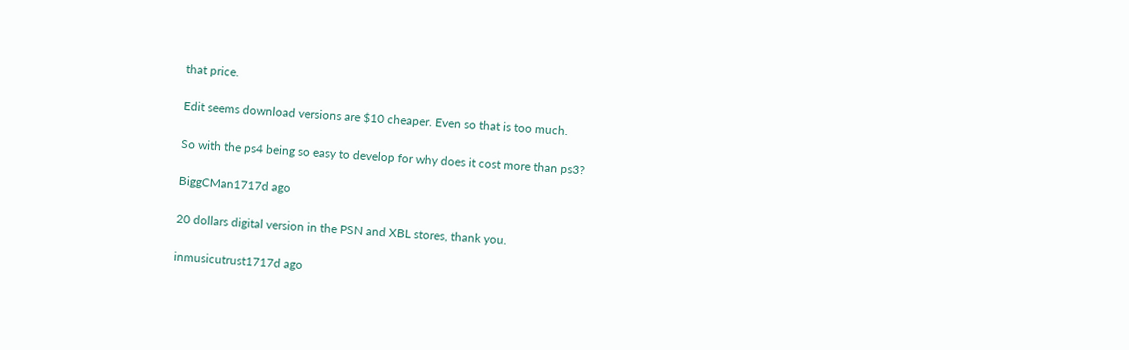that price.

Edit seems download versions are $10 cheaper. Even so that is too much.

So with the ps4 being so easy to develop for why does it cost more than ps3?

BiggCMan1717d ago

20 dollars digital version in the PSN and XBL stores, thank you.

inmusicutrust1717d ago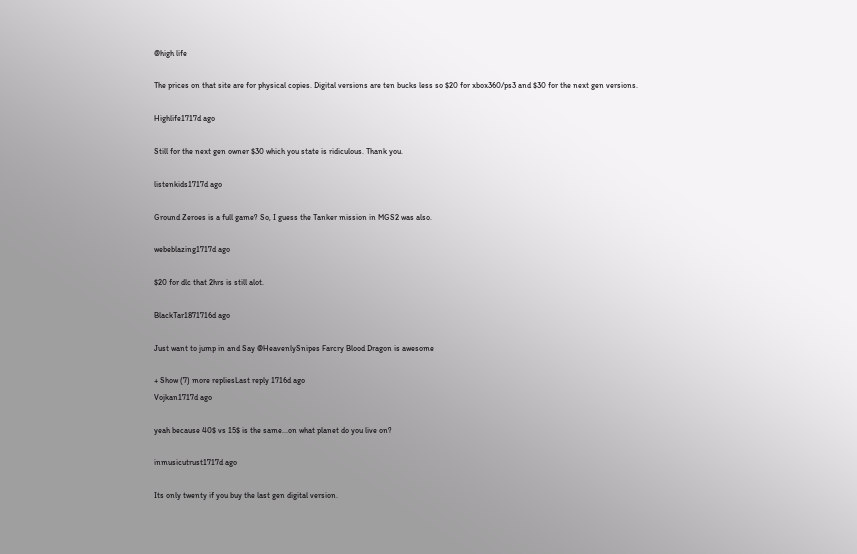@high life

The prices on that site are for physical copies. Digital versions are ten bucks less so $20 for xbox360/ps3 and $30 for the next gen versions.

Highlife1717d ago

Still for the next gen owner $30 which you state is ridiculous. Thank you.

listenkids1717d ago

Ground Zeroes is a full game? So, I guess the Tanker mission in MGS2 was also.

webeblazing1717d ago

$20 for dlc that 2hrs is still alot.

BlackTar1871716d ago

Just want to jump in and Say @HeavenlySnipes Farcry Blood Dragon is awesome

+ Show (7) more repliesLast reply 1716d ago
Vojkan1717d ago

yeah because 40$ vs 15$ is the same...on what planet do you live on?

inmusicutrust1717d ago

Its only twenty if you buy the last gen digital version.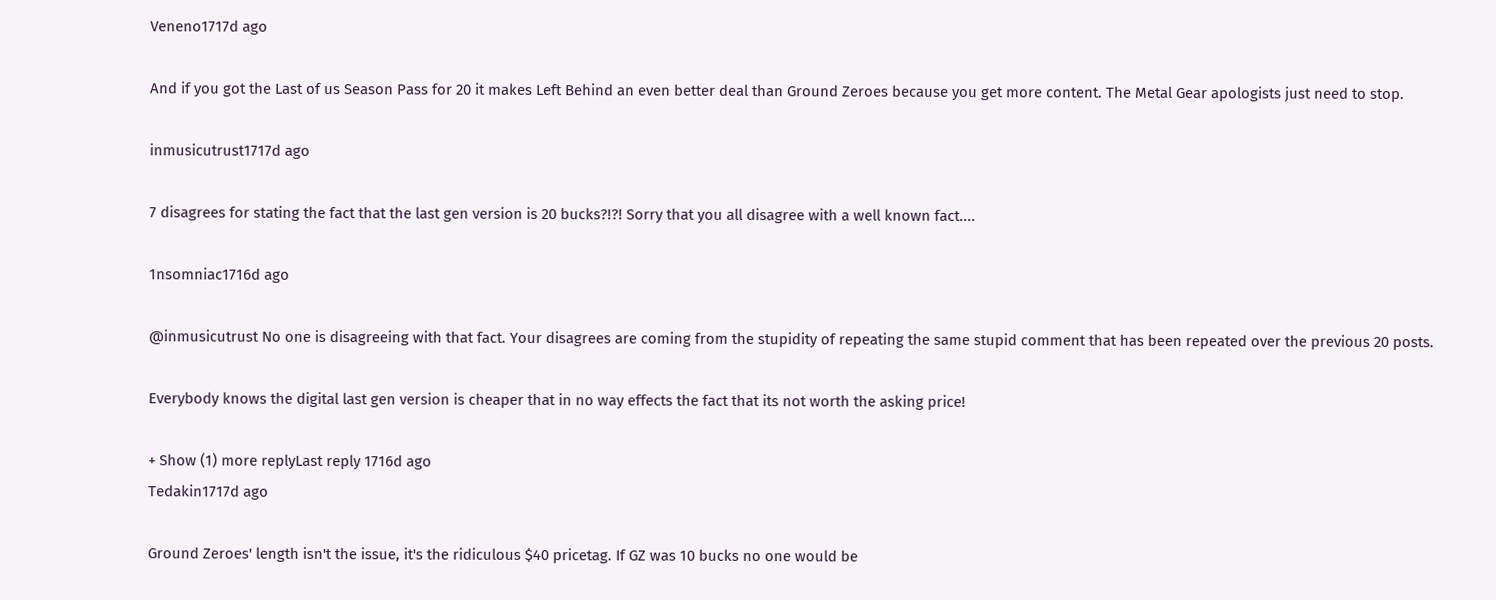Veneno1717d ago

And if you got the Last of us Season Pass for 20 it makes Left Behind an even better deal than Ground Zeroes because you get more content. The Metal Gear apologists just need to stop.

inmusicutrust1717d ago

7 disagrees for stating the fact that the last gen version is 20 bucks?!?! Sorry that you all disagree with a well known fact....

1nsomniac1716d ago

@inmusicutrust No one is disagreeing with that fact. Your disagrees are coming from the stupidity of repeating the same stupid comment that has been repeated over the previous 20 posts.

Everybody knows the digital last gen version is cheaper that in no way effects the fact that its not worth the asking price!

+ Show (1) more replyLast reply 1716d ago
Tedakin1717d ago

Ground Zeroes' length isn't the issue, it's the ridiculous $40 pricetag. If GZ was 10 bucks no one would be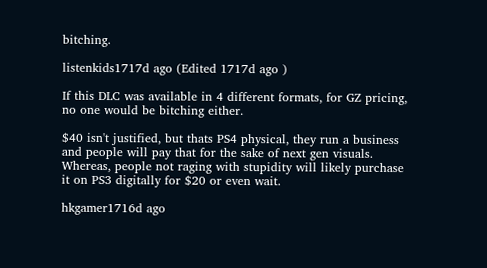bitching.

listenkids1717d ago (Edited 1717d ago )

If this DLC was available in 4 different formats, for GZ pricing, no one would be bitching either.

$40 isn't justified, but thats PS4 physical, they run a business and people will pay that for the sake of next gen visuals. Whereas, people not raging with stupidity will likely purchase it on PS3 digitally for $20 or even wait.

hkgamer1716d ago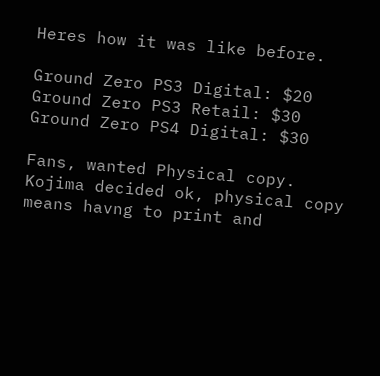Heres how it was like before.

Ground Zero PS3 Digital: $20
Ground Zero PS3 Retail: $30
Ground Zero PS4 Digital: $30

Fans, wanted Physical copy. Kojima decided ok, physical copy means havng to print and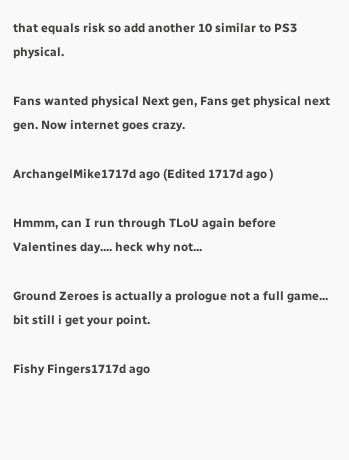that equals risk so add another 10 similar to PS3 physical.

Fans wanted physical Next gen, Fans get physical next gen. Now internet goes crazy.

ArchangelMike1717d ago (Edited 1717d ago )

Hmmm, can I run through TLoU again before Valentines day.... heck why not...

Ground Zeroes is actually a prologue not a full game... bit still i get your point.

Fishy Fingers1717d ago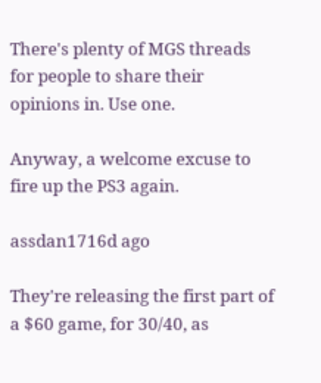There's plenty of MGS threads for people to share their opinions in. Use one.

Anyway, a welcome excuse to fire up the PS3 again.

assdan1716d ago

They're releasing the first part of a $60 game, for 30/40, as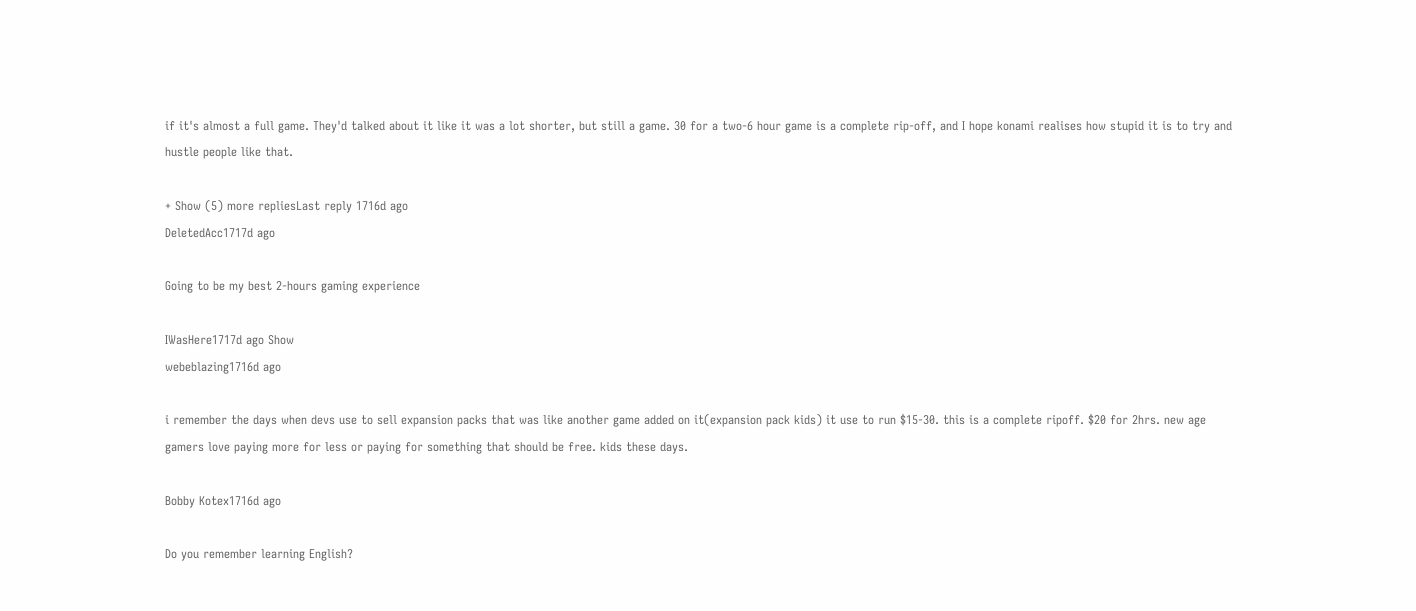if it's almost a full game. They'd talked about it like it was a lot shorter, but still a game. 30 for a two-6 hour game is a complete rip-off, and I hope konami realises how stupid it is to try and hustle people like that.

+ Show (5) more repliesLast reply 1716d ago
DeletedAcc1717d ago

Going to be my best 2-hours gaming experience

IWasHere1717d ago Show
webeblazing1716d ago

i remember the days when devs use to sell expansion packs that was like another game added on it(expansion pack kids) it use to run $15-30. this is a complete ripoff. $20 for 2hrs. new age gamers love paying more for less or paying for something that should be free. kids these days.

Bobby Kotex1716d ago

Do you remember learning English?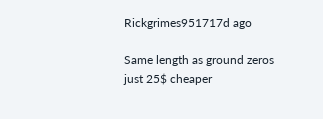Rickgrimes951717d ago

Same length as ground zeros just 25$ cheaper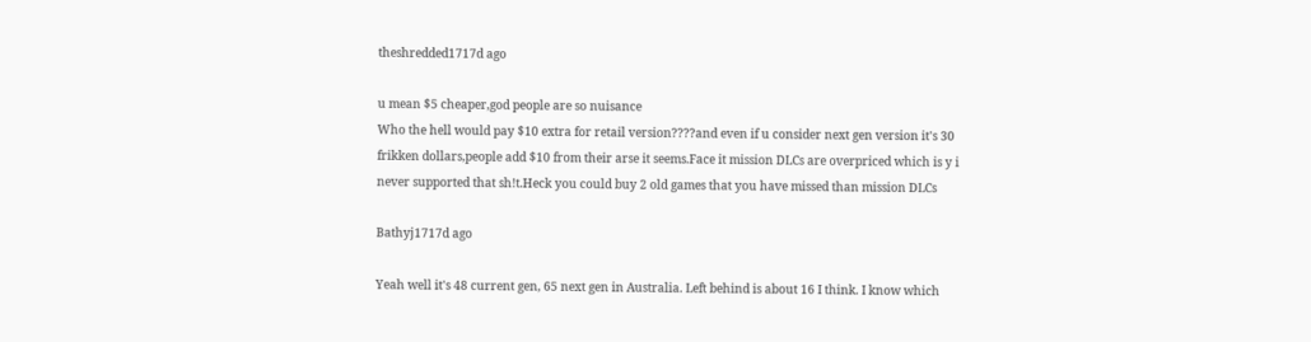theshredded1717d ago

u mean $5 cheaper,god people are so nuisance
Who the hell would pay $10 extra for retail version????and even if u consider next gen version it's 30 frikken dollars,people add $10 from their arse it seems.Face it mission DLCs are overpriced which is y i never supported that sh!t.Heck you could buy 2 old games that you have missed than mission DLCs

Bathyj1717d ago

Yeah well it's 48 current gen, 65 next gen in Australia. Left behind is about 16 I think. I know which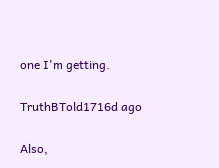one I'm getting.

TruthBTold1716d ago

Also,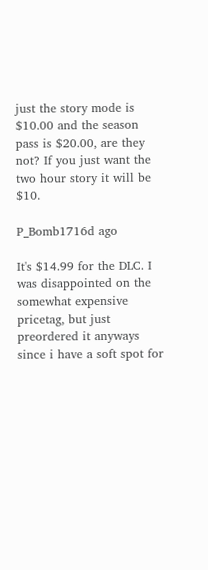just the story mode is $10.00 and the season pass is $20.00, are they not? If you just want the two hour story it will be $10.

P_Bomb1716d ago

It's $14.99 for the DLC. I was disappointed on the somewhat expensive pricetag, but just preordered it anyways since i have a soft spot for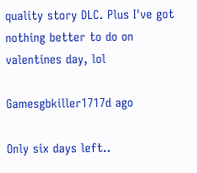quality story DLC. Plus I've got nothing better to do on valentines day, lol

Gamesgbkiller1717d ago

Only six days left..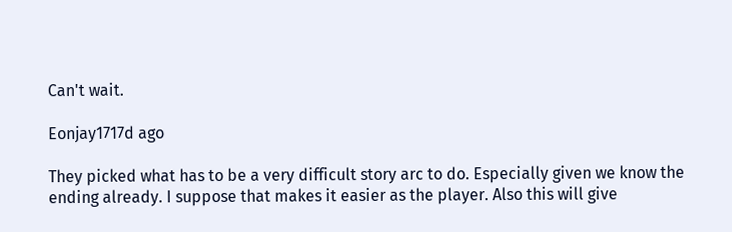Can't wait.

Eonjay1717d ago

They picked what has to be a very difficult story arc to do. Especially given we know the ending already. I suppose that makes it easier as the player. Also this will give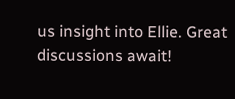us insight into Ellie. Great discussions await!